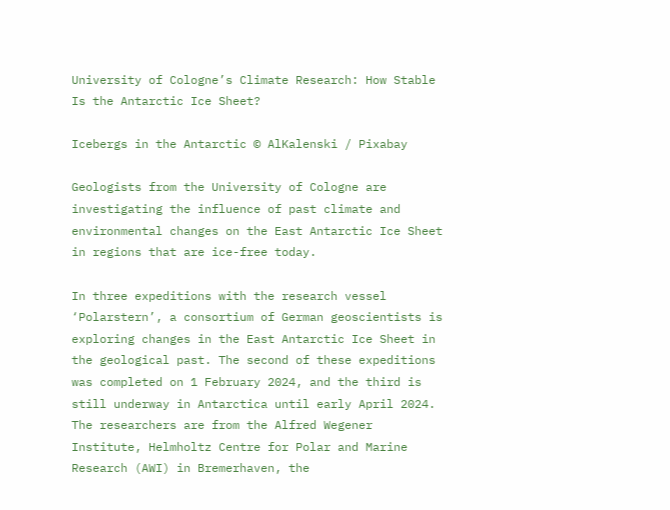University of Cologne’s Climate Research: How Stable Is the Antarctic Ice Sheet?

Icebergs in the Antarctic © AlKalenski / Pixabay

Geologists from the University of Cologne are investigating the influence of past climate and environmental changes on the East Antarctic Ice Sheet in regions that are ice-free today.

In three expeditions with the research vessel ‘Polarstern’, a consortium of German geoscientists is exploring changes in the East Antarctic Ice Sheet in the geological past. The second of these expeditions was completed on 1 February 2024, and the third is still underway in Antarctica until early April 2024. The researchers are from the Alfred Wegener Institute, Helmholtz Centre for Polar and Marine Research (AWI) in Bremerhaven, the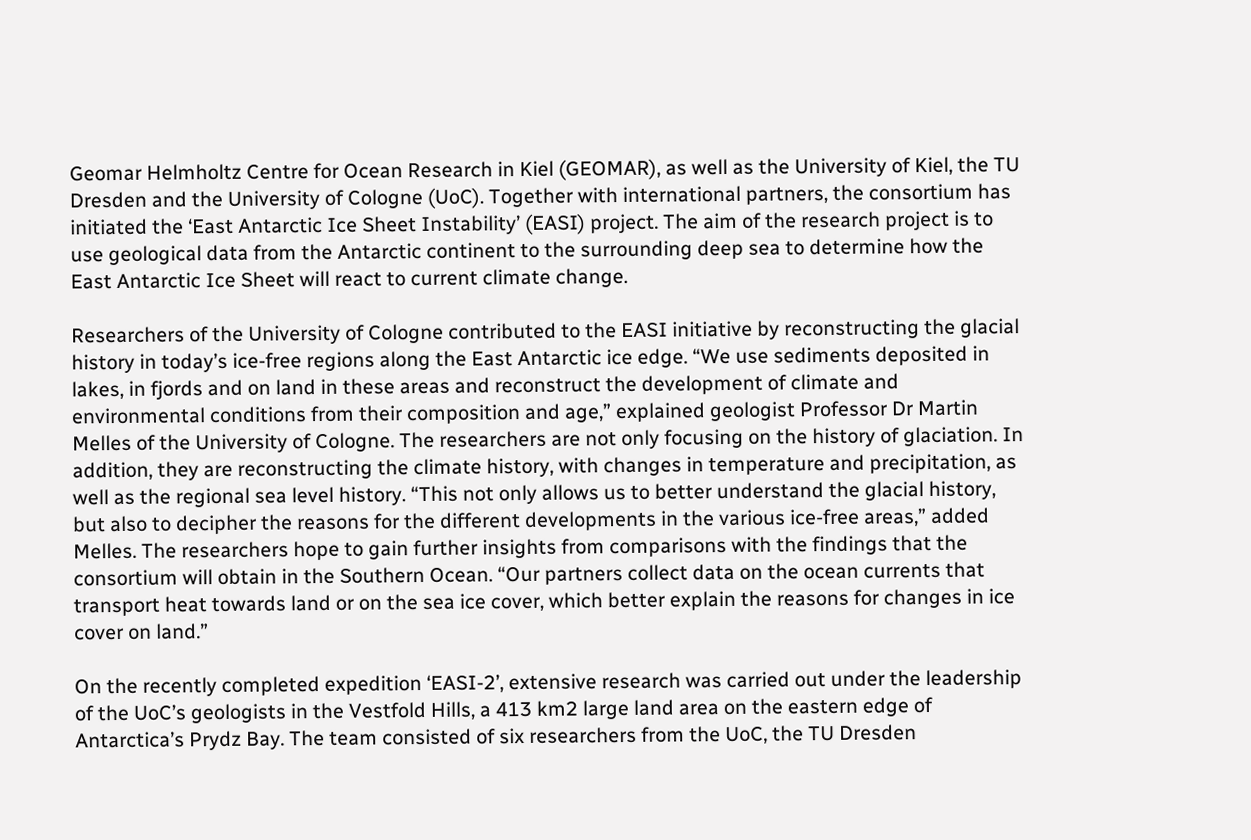Geomar Helmholtz Centre for Ocean Research in Kiel (GEOMAR), as well as the University of Kiel, the TU Dresden and the University of Cologne (UoC). Together with international partners, the consortium has initiated the ‘East Antarctic Ice Sheet Instability’ (EASI) project. The aim of the research project is to use geological data from the Antarctic continent to the surrounding deep sea to determine how the East Antarctic Ice Sheet will react to current climate change.

Researchers of the University of Cologne contributed to the EASI initiative by reconstructing the glacial history in today’s ice-free regions along the East Antarctic ice edge. “We use sediments deposited in lakes, in fjords and on land in these areas and reconstruct the development of climate and environmental conditions from their composition and age,” explained geologist Professor Dr Martin Melles of the University of Cologne. The researchers are not only focusing on the history of glaciation. In addition, they are reconstructing the climate history, with changes in temperature and precipitation, as well as the regional sea level history. “This not only allows us to better understand the glacial history, but also to decipher the reasons for the different developments in the various ice-free areas,” added Melles. The researchers hope to gain further insights from comparisons with the findings that the consortium will obtain in the Southern Ocean. “Our partners collect data on the ocean currents that transport heat towards land or on the sea ice cover, which better explain the reasons for changes in ice cover on land.”

On the recently completed expedition ‘EASI-2’, extensive research was carried out under the leadership of the UoC’s geologists in the Vestfold Hills, a 413 km2 large land area on the eastern edge of Antarctica’s Prydz Bay. The team consisted of six researchers from the UoC, the TU Dresden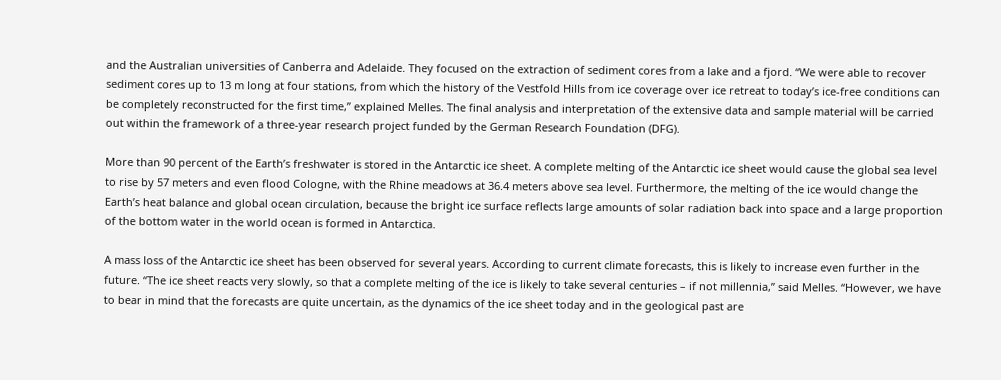and the Australian universities of Canberra and Adelaide. They focused on the extraction of sediment cores from a lake and a fjord. “We were able to recover sediment cores up to 13 m long at four stations, from which the history of the Vestfold Hills from ice coverage over ice retreat to today’s ice-free conditions can be completely reconstructed for the first time,” explained Melles. The final analysis and interpretation of the extensive data and sample material will be carried out within the framework of a three-year research project funded by the German Research Foundation (DFG).

More than 90 percent of the Earth’s freshwater is stored in the Antarctic ice sheet. A complete melting of the Antarctic ice sheet would cause the global sea level to rise by 57 meters and even flood Cologne, with the Rhine meadows at 36.4 meters above sea level. Furthermore, the melting of the ice would change the Earth’s heat balance and global ocean circulation, because the bright ice surface reflects large amounts of solar radiation back into space and a large proportion of the bottom water in the world ocean is formed in Antarctica.

A mass loss of the Antarctic ice sheet has been observed for several years. According to current climate forecasts, this is likely to increase even further in the future. “The ice sheet reacts very slowly, so that a complete melting of the ice is likely to take several centuries – if not millennia,” said Melles. “However, we have to bear in mind that the forecasts are quite uncertain, as the dynamics of the ice sheet today and in the geological past are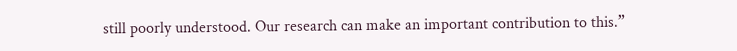still poorly understood. Our research can make an important contribution to this.”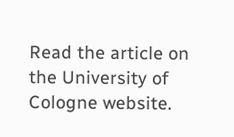Read the article on the University of Cologne website.